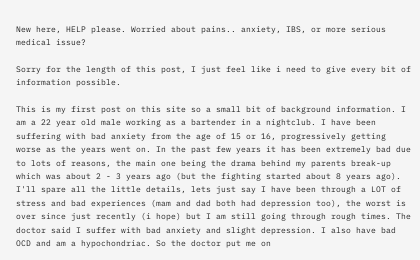New here, HELP please. Worried about pains.. anxiety, IBS, or more serious medical issue?

Sorry for the length of this post, I just feel like i need to give every bit of information possible.

This is my first post on this site so a small bit of background information. I am a 22 year old male working as a bartender in a nightclub. I have been suffering with bad anxiety from the age of 15 or 16, progressively getting worse as the years went on. In the past few years it has been extremely bad due to lots of reasons, the main one being the drama behind my parents break-up which was about 2 - 3 years ago (but the fighting started about 8 years ago). I'll spare all the little details, lets just say I have been through a LOT of stress and bad experiences (mam and dad both had depression too), the worst is over since just recently (i hope) but I am still going through rough times. The doctor said I suffer with bad anxiety and slight depression. I also have bad OCD and am a hypochondriac. So the doctor put me on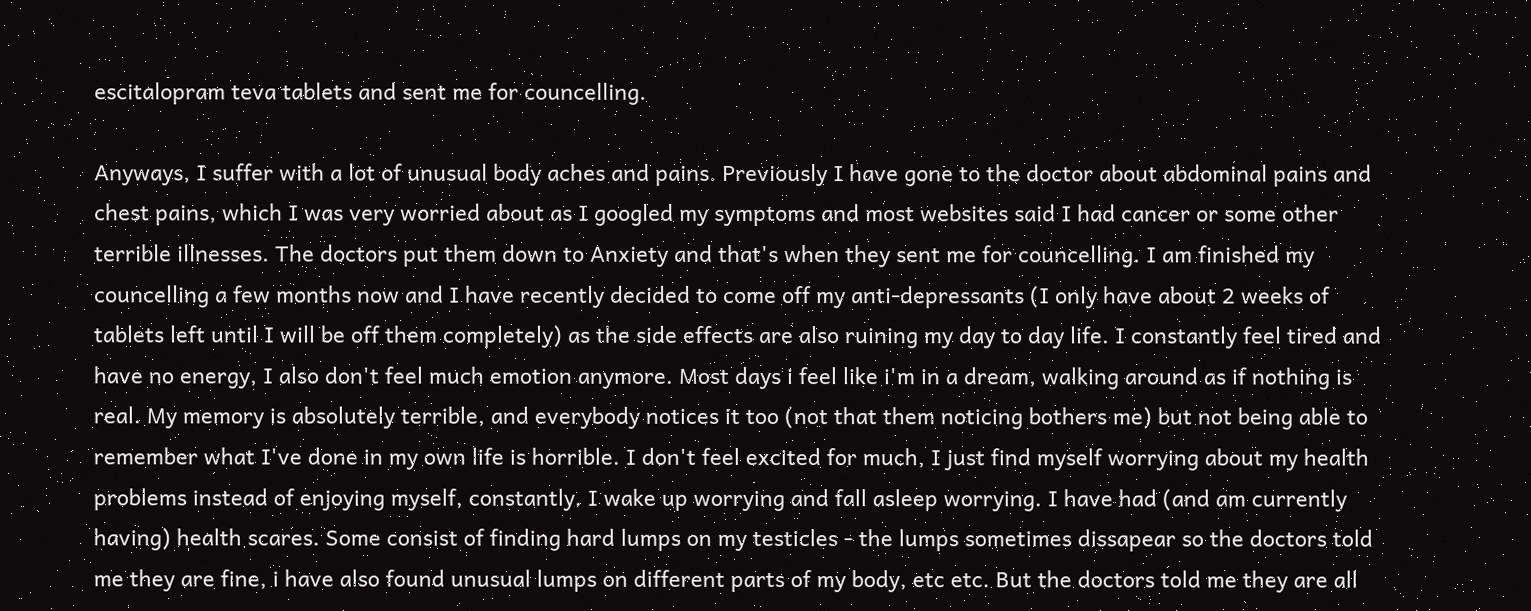escitalopram teva tablets and sent me for councelling.

Anyways, I suffer with a lot of unusual body aches and pains. Previously I have gone to the doctor about abdominal pains and chest pains, which I was very worried about as I googled my symptoms and most websites said I had cancer or some other terrible illnesses. The doctors put them down to Anxiety and that's when they sent me for councelling. I am finished my councelling a few months now and I have recently decided to come off my anti-depressants (I only have about 2 weeks of tablets left until I will be off them completely) as the side effects are also ruining my day to day life. I constantly feel tired and have no energy, I also don't feel much emotion anymore. Most days i feel like i'm in a dream, walking around as if nothing is real. My memory is absolutely terrible, and everybody notices it too (not that them noticing bothers me) but not being able to remember what I've done in my own life is horrible. I don't feel excited for much, I just find myself worrying about my health problems instead of enjoying myself, constantly. I wake up worrying and fall asleep worrying. I have had (and am currently having) health scares. Some consist of finding hard lumps on my testicles - the lumps sometimes dissapear so the doctors told me they are fine, i have also found unusual lumps on different parts of my body, etc etc. But the doctors told me they are all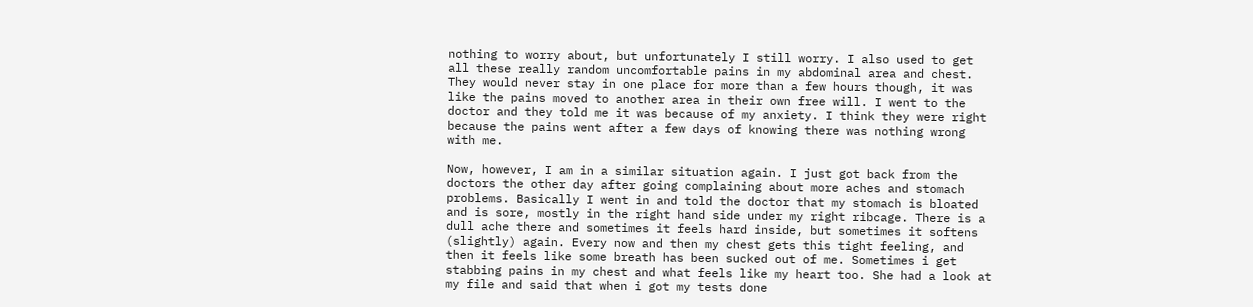nothing to worry about, but unfortunately I still worry. I also used to get all these really random uncomfortable pains in my abdominal area and chest. They would never stay in one place for more than a few hours though, it was like the pains moved to another area in their own free will. I went to the doctor and they told me it was because of my anxiety. I think they were right because the pains went after a few days of knowing there was nothing wrong with me.

Now, however, I am in a similar situation again. I just got back from the doctors the other day after going complaining about more aches and stomach problems. Basically I went in and told the doctor that my stomach is bloated and is sore, mostly in the right hand side under my right ribcage. There is a dull ache there and sometimes it feels hard inside, but sometimes it softens (slightly) again. Every now and then my chest gets this tight feeling, and then it feels like some breath has been sucked out of me. Sometimes i get stabbing pains in my chest and what feels like my heart too. She had a look at my file and said that when i got my tests done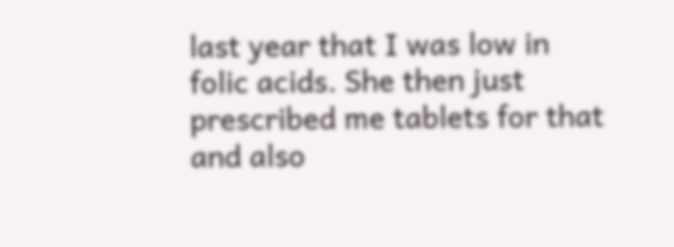last year that I was low in folic acids. She then just prescribed me tablets for that and also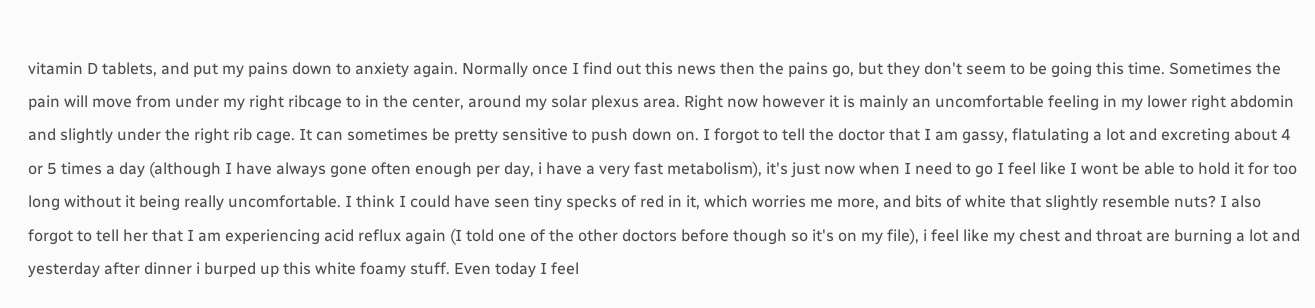vitamin D tablets, and put my pains down to anxiety again. Normally once I find out this news then the pains go, but they don't seem to be going this time. Sometimes the pain will move from under my right ribcage to in the center, around my solar plexus area. Right now however it is mainly an uncomfortable feeling in my lower right abdomin and slightly under the right rib cage. It can sometimes be pretty sensitive to push down on. I forgot to tell the doctor that I am gassy, flatulating a lot and excreting about 4 or 5 times a day (although I have always gone often enough per day, i have a very fast metabolism), it's just now when I need to go I feel like I wont be able to hold it for too long without it being really uncomfortable. I think I could have seen tiny specks of red in it, which worries me more, and bits of white that slightly resemble nuts? I also forgot to tell her that I am experiencing acid reflux again (I told one of the other doctors before though so it's on my file), i feel like my chest and throat are burning a lot and yesterday after dinner i burped up this white foamy stuff. Even today I feel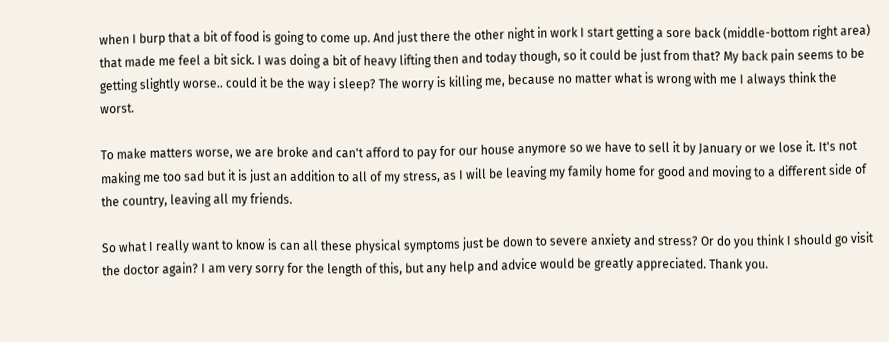when I burp that a bit of food is going to come up. And just there the other night in work I start getting a sore back (middle-bottom right area) that made me feel a bit sick. I was doing a bit of heavy lifting then and today though, so it could be just from that? My back pain seems to be getting slightly worse.. could it be the way i sleep? The worry is killing me, because no matter what is wrong with me I always think the worst.

To make matters worse, we are broke and can't afford to pay for our house anymore so we have to sell it by January or we lose it. It's not making me too sad but it is just an addition to all of my stress, as I will be leaving my family home for good and moving to a different side of the country, leaving all my friends.

So what I really want to know is can all these physical symptoms just be down to severe anxiety and stress? Or do you think I should go visit the doctor again? I am very sorry for the length of this, but any help and advice would be greatly appreciated. Thank you.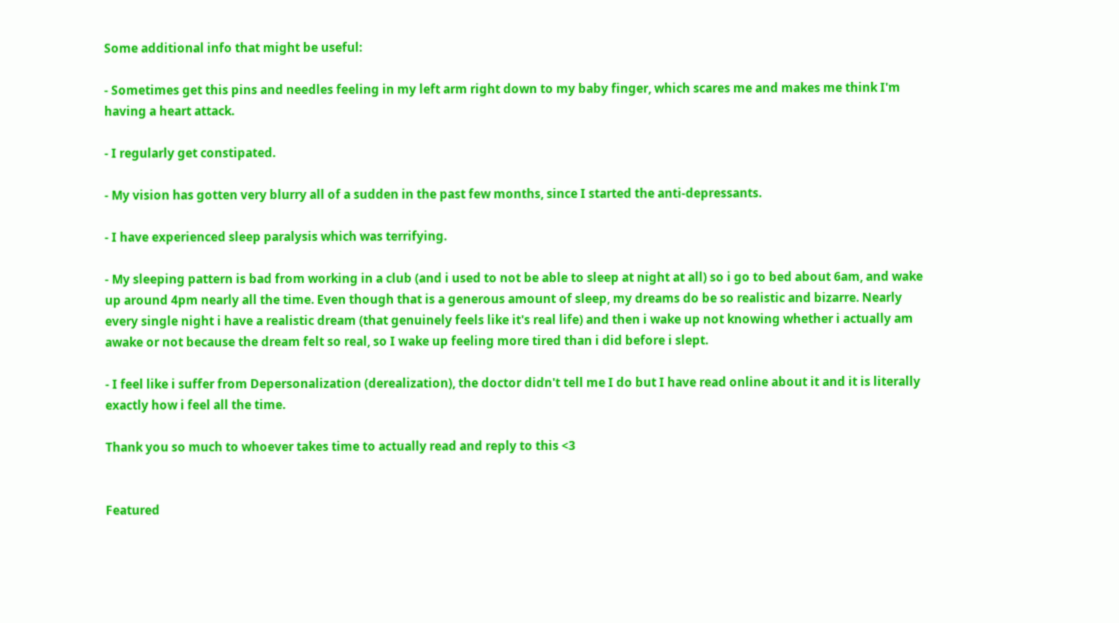Some additional info that might be useful:

- Sometimes get this pins and needles feeling in my left arm right down to my baby finger, which scares me and makes me think I'm having a heart attack.

- I regularly get constipated.

- My vision has gotten very blurry all of a sudden in the past few months, since I started the anti-depressants.

- I have experienced sleep paralysis which was terrifying.

- My sleeping pattern is bad from working in a club (and i used to not be able to sleep at night at all) so i go to bed about 6am, and wake up around 4pm nearly all the time. Even though that is a generous amount of sleep, my dreams do be so realistic and bizarre. Nearly every single night i have a realistic dream (that genuinely feels like it's real life) and then i wake up not knowing whether i actually am awake or not because the dream felt so real, so I wake up feeling more tired than i did before i slept.

- I feel like i suffer from Depersonalization (derealization), the doctor didn't tell me I do but I have read online about it and it is literally exactly how i feel all the time.

Thank you so much to whoever takes time to actually read and reply to this <3


Featured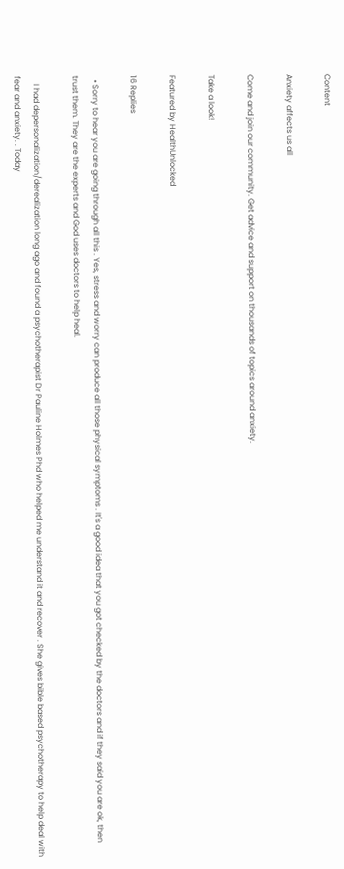Content

Anxiety affects us all

Come and join our community. Get advice and support on thousands of topics around anxiety.

Take a look!

Featured by HealthUnlocked

16 Replies

  • Sorry to hear you are going through all this . Yes, stress and worry can produce all those physical symptoms . It's a good idea that you got checked by the doctors and if they said you are ok, then trust them. They are the experts and God uses doctors to help heal.

    I had depersonalization/derealization long ago and found a psychotherapist Dr Pauline Holmes Phd who helped me understand it and recover . She gives bible based psychotherapy to help deal with fear and anxiety. . Today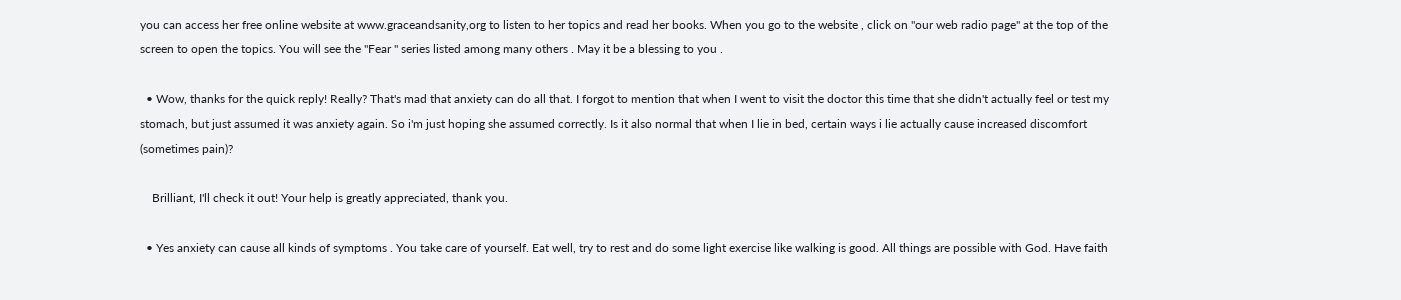you can access her free online website at www.graceandsanity,org to listen to her topics and read her books. When you go to the website , click on "our web radio page" at the top of the screen to open the topics. You will see the "Fear " series listed among many others . May it be a blessing to you .

  • Wow, thanks for the quick reply! Really? That's mad that anxiety can do all that. I forgot to mention that when I went to visit the doctor this time that she didn't actually feel or test my stomach, but just assumed it was anxiety again. So i'm just hoping she assumed correctly. Is it also normal that when I lie in bed, certain ways i lie actually cause increased discomfort (sometimes pain)?

    Brilliant, I'll check it out! Your help is greatly appreciated, thank you.

  • Yes anxiety can cause all kinds of symptoms . You take care of yourself. Eat well, try to rest and do some light exercise like walking is good. All things are possible with God. Have faith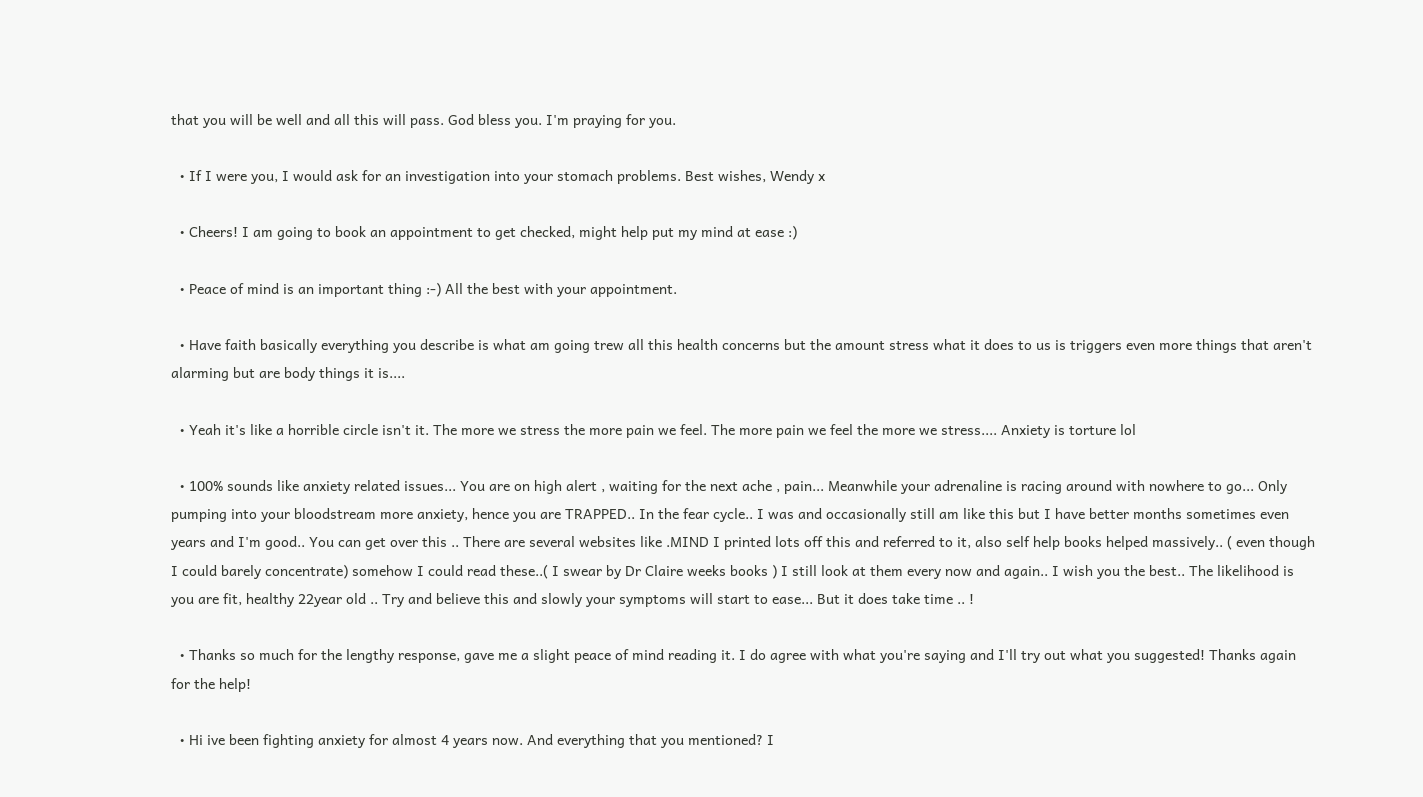that you will be well and all this will pass. God bless you. I'm praying for you.

  • If I were you, I would ask for an investigation into your stomach problems. Best wishes, Wendy x

  • Cheers! I am going to book an appointment to get checked, might help put my mind at ease :)

  • Peace of mind is an important thing :-) All the best with your appointment.

  • Have faith basically everything you describe is what am going trew all this health concerns but the amount stress what it does to us is triggers even more things that aren't alarming but are body things it is....

  • Yeah it's like a horrible circle isn't it. The more we stress the more pain we feel. The more pain we feel the more we stress.... Anxiety is torture lol

  • 100% sounds like anxiety related issues... You are on high alert , waiting for the next ache , pain... Meanwhile your adrenaline is racing around with nowhere to go... Only pumping into your bloodstream more anxiety, hence you are TRAPPED.. In the fear cycle.. I was and occasionally still am like this but I have better months sometimes even years and I'm good.. You can get over this .. There are several websites like .MIND I printed lots off this and referred to it, also self help books helped massively.. ( even though I could barely concentrate) somehow I could read these..( I swear by Dr Claire weeks books ) I still look at them every now and again.. I wish you the best.. The likelihood is you are fit, healthy 22year old .. Try and believe this and slowly your symptoms will start to ease... But it does take time .. !

  • Thanks so much for the lengthy response, gave me a slight peace of mind reading it. I do agree with what you're saying and I'll try out what you suggested! Thanks again for the help!

  • Hi ive been fighting anxiety for almost 4 years now. And everything that you mentioned? I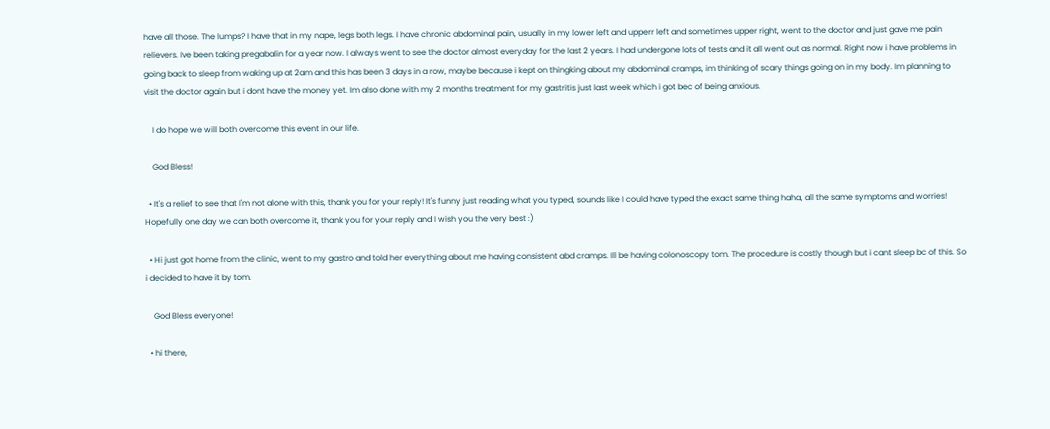have all those. The lumps? I have that in my nape, legs both legs. I have chronic abdominal pain, usually in my lower left and upperr left and sometimes upper right, went to the doctor and just gave me pain relievers. Ive been taking pregabalin for a year now. I always went to see the doctor almost everyday for the last 2 years. I had undergone lots of tests and it all went out as normal. Right now i have problems in going back to sleep from waking up at 2am and this has been 3 days in a row, maybe because i kept on thingking about my abdominal cramps, im thinking of scary things going on in my body. Im planning to visit the doctor again but i dont have the money yet. Im also done with my 2 months treatment for my gastritis just last week which i got bec of being anxious.

    I do hope we will both overcome this event in our life.

    God Bless!

  • It's a relief to see that I'm not alone with this, thank you for your reply! It's funny just reading what you typed, sounds like I could have typed the exact same thing haha, all the same symptoms and worries! Hopefully one day we can both overcome it, thank you for your reply and I wish you the very best :)

  • Hi just got home from the clinic, went to my gastro and told her everything about me having consistent abd cramps. Ill be having colonoscopy tom. The procedure is costly though but i cant sleep bc of this. So i decided to have it by tom.

    God Bless everyone!

  • hi there,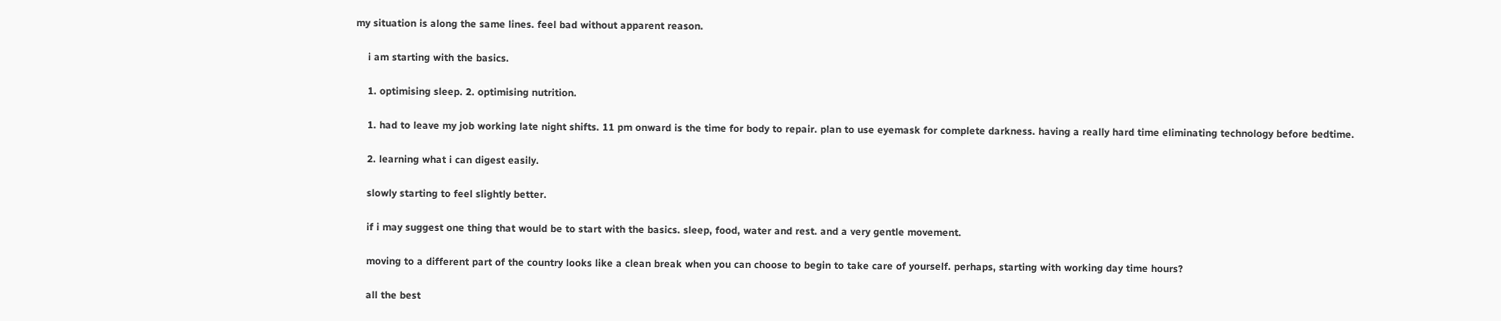my situation is along the same lines. feel bad without apparent reason.

    i am starting with the basics.

    1. optimising sleep. 2. optimising nutrition.

    1. had to leave my job working late night shifts. 11 pm onward is the time for body to repair. plan to use eyemask for complete darkness. having a really hard time eliminating technology before bedtime.

    2. learning what i can digest easily.

    slowly starting to feel slightly better.

    if i may suggest one thing that would be to start with the basics. sleep, food, water and rest. and a very gentle movement.

    moving to a different part of the country looks like a clean break when you can choose to begin to take care of yourself. perhaps, starting with working day time hours?

    all the best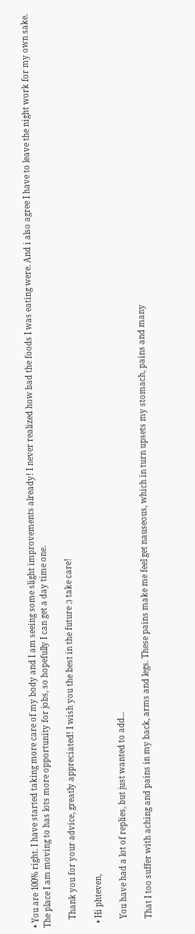• You are 100% right. I have started taking more care of my body and I am seeing some slight improvements already! I never realized how bad the foods I was eating were. And i also agree I have to leave the night work for my own sake. The place I am moving to has lots more opportunity for jobs, so hopefully I can get a day time one.

    Thank you for your advice, greatly appreciated! I wish you the best in the future :) take care!

  • Hi phteven,

    You have had a lot of replies, but just wanted to add...

    That I too suffer with aching and pains in my back, arms and legs. These pains make me feel get nauseous, which in turn upsets my stomach, pains and many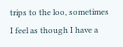trips to the loo, sometimes I feel as though I have a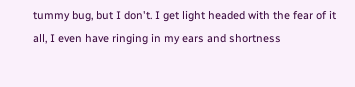tummy bug, but I don't. I get light headed with the fear of it all, I even have ringing in my ears and shortness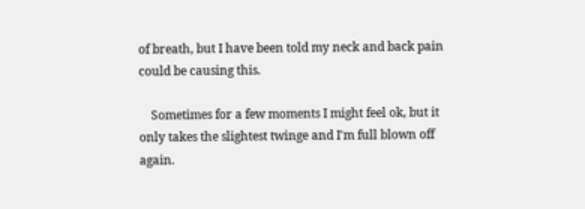of breath, but I have been told my neck and back pain could be causing this.

    Sometimes for a few moments I might feel ok, but it only takes the slightest twinge and I'm full blown off again.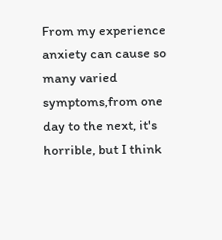From my experience anxiety can cause so many varied symptoms,from one day to the next, it's horrible, but I think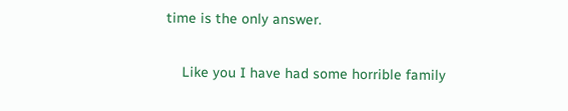time is the only answer.

    Like you I have had some horrible family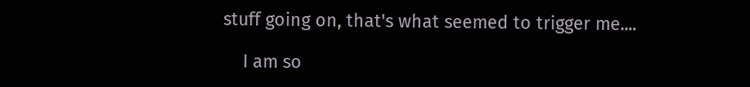stuff going on, that's what seemed to trigger me....

    I am so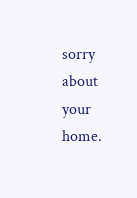sorry about your home.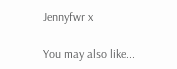Jennyfwr x

You may also like...